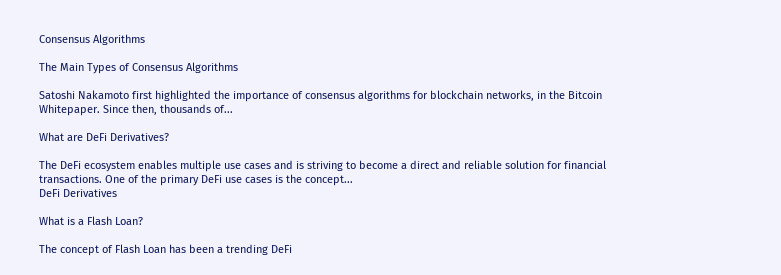Consensus Algorithms

The Main Types of Consensus Algorithms

Satoshi Nakamoto first highlighted the importance of consensus algorithms for blockchain networks, in the Bitcoin Whitepaper. Since then, thousands of...

What are DeFi Derivatives?

The DeFi ecosystem enables multiple use cases and is striving to become a direct and reliable solution for financial transactions. One of the primary DeFi use cases is the concept...
DeFi Derivatives

What is a Flash Loan?

The concept of Flash Loan has been a trending DeFi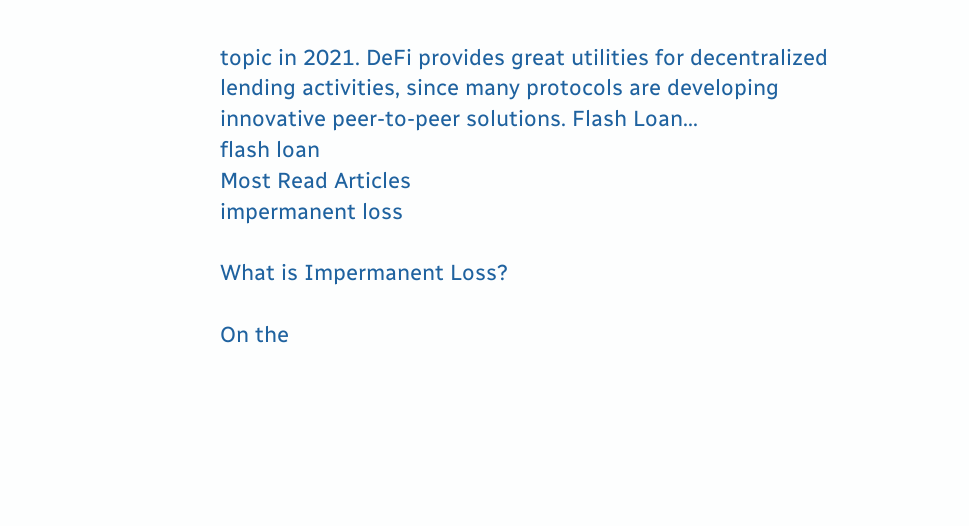topic in 2021. DeFi provides great utilities for decentralized lending activities, since many protocols are developing innovative peer-to-peer solutions. Flash Loan...
flash loan
Most Read Articles
impermanent loss

What is Impermanent Loss?

On the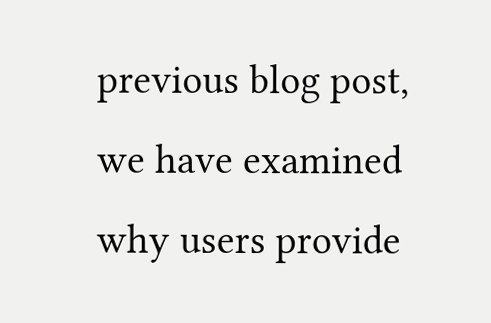previous blog post, we have examined why users provide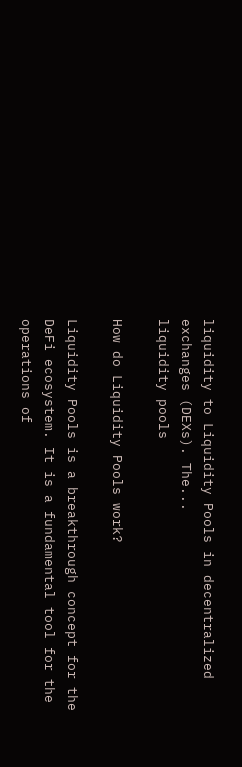liquidity to Liquidity Pools in decentralized exchanges (DEXs). The...
liquidity pools

How do Liquidity Pools work?

Liquidity Pools is a breakthrough concept for the DeFi ecosystem. It is a fundamental tool for the operations of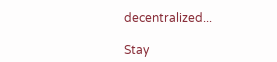decentralized...

Stay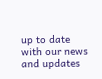up to date with our news and updates